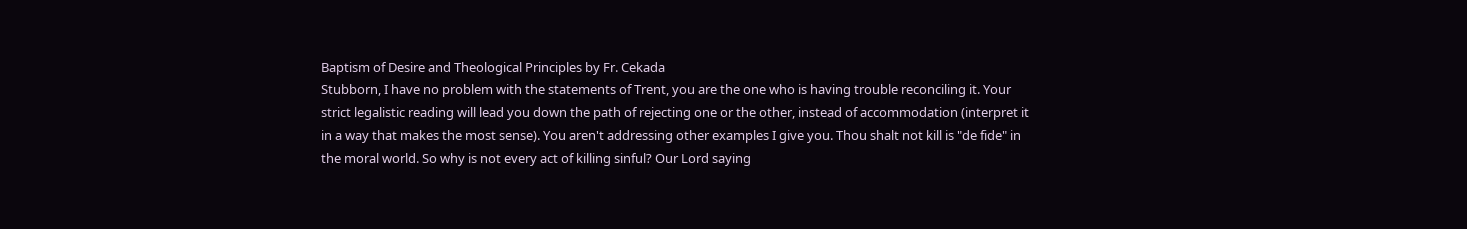Baptism of Desire and Theological Principles by Fr. Cekada
Stubborn, I have no problem with the statements of Trent, you are the one who is having trouble reconciling it. Your strict legalistic reading will lead you down the path of rejecting one or the other, instead of accommodation (interpret it in a way that makes the most sense). You aren't addressing other examples I give you. Thou shalt not kill is "de fide" in the moral world. So why is not every act of killing sinful? Our Lord saying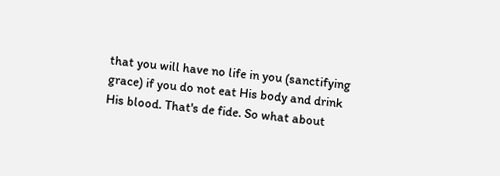that you will have no life in you (sanctifying grace) if you do not eat His body and drink His blood. That's de fide. So what about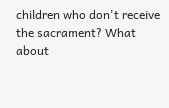children who don't receive the sacrament? What about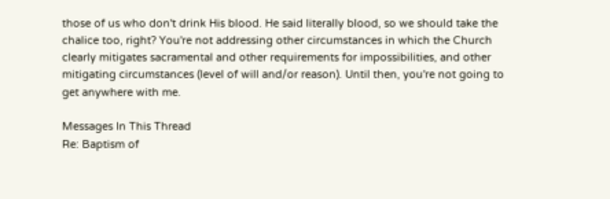those of us who don't drink His blood. He said literally blood, so we should take the chalice too, right? You're not addressing other circumstances in which the Church clearly mitigates sacramental and other requirements for impossibilities, and other mitigating circumstances (level of will and/or reason). Until then, you're not going to get anywhere with me.

Messages In This Thread
Re: Baptism of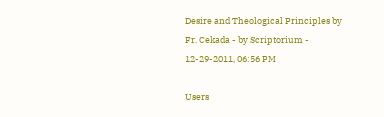Desire and Theological Principles by Fr. Cekada - by Scriptorium - 12-29-2011, 06:56 PM

Users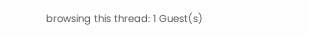browsing this thread: 1 Guest(s)